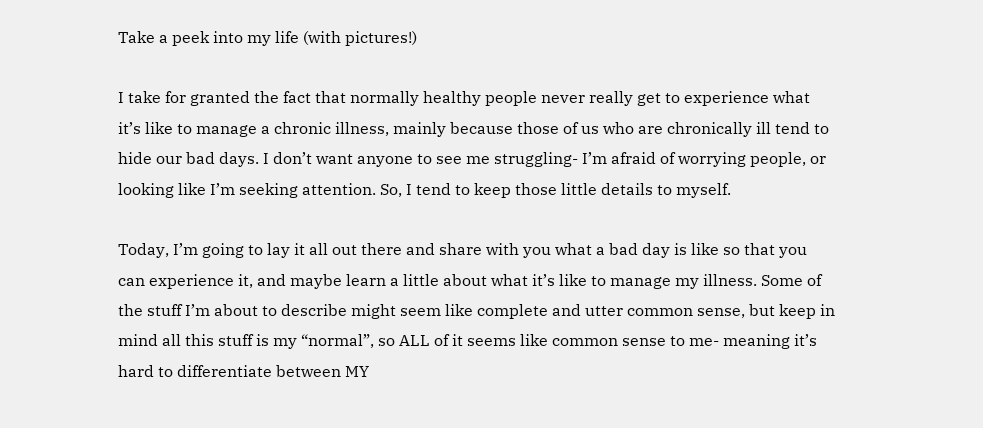Take a peek into my life (with pictures!)

I take for granted the fact that normally healthy people never really get to experience what it’s like to manage a chronic illness, mainly because those of us who are chronically ill tend to hide our bad days. I don’t want anyone to see me struggling- I’m afraid of worrying people, or looking like I’m seeking attention. So, I tend to keep those little details to myself.

Today, I’m going to lay it all out there and share with you what a bad day is like so that you can experience it, and maybe learn a little about what it’s like to manage my illness. Some of the stuff I’m about to describe might seem like complete and utter common sense, but keep in mind all this stuff is my “normal”, so ALL of it seems like common sense to me- meaning it’s hard to differentiate between MY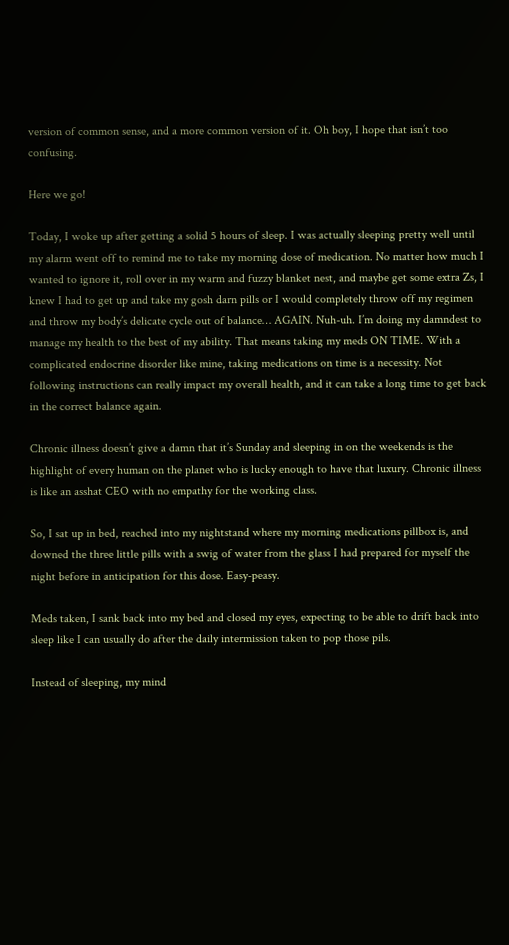version of common sense, and a more common version of it. Oh boy, I hope that isn’t too confusing.

Here we go!

Today, I woke up after getting a solid 5 hours of sleep. I was actually sleeping pretty well until my alarm went off to remind me to take my morning dose of medication. No matter how much I wanted to ignore it, roll over in my warm and fuzzy blanket nest, and maybe get some extra Zs, I knew I had to get up and take my gosh darn pills or I would completely throw off my regimen and throw my body’s delicate cycle out of balance… AGAIN. Nuh-uh. I’m doing my damndest to manage my health to the best of my ability. That means taking my meds ON TIME. With a complicated endocrine disorder like mine, taking medications on time is a necessity. Not following instructions can really impact my overall health, and it can take a long time to get back in the correct balance again.

Chronic illness doesn’t give a damn that it’s Sunday and sleeping in on the weekends is the highlight of every human on the planet who is lucky enough to have that luxury. Chronic illness is like an asshat CEO with no empathy for the working class.

So, I sat up in bed, reached into my nightstand where my morning medications pillbox is, and downed the three little pills with a swig of water from the glass I had prepared for myself the night before in anticipation for this dose. Easy-peasy.

Meds taken, I sank back into my bed and closed my eyes, expecting to be able to drift back into sleep like I can usually do after the daily intermission taken to pop those pils.

Instead of sleeping, my mind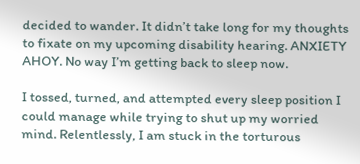decided to wander. It didn’t take long for my thoughts to fixate on my upcoming disability hearing. ANXIETY AHOY. No way I’m getting back to sleep now.

I tossed, turned, and attempted every sleep position I could manage while trying to shut up my worried mind. Relentlessly, I am stuck in the torturous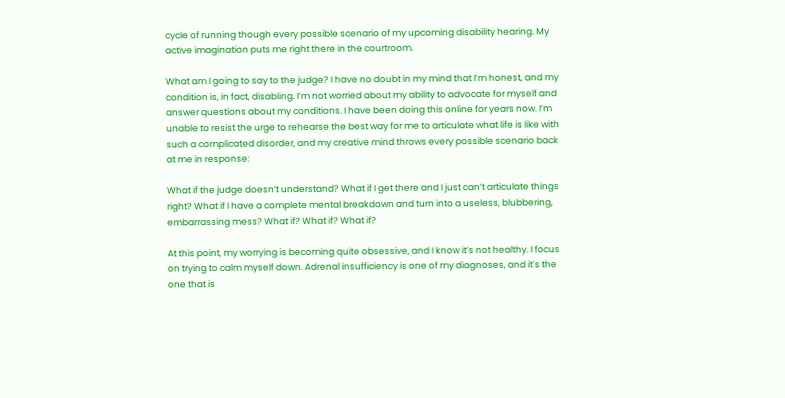cycle of running though every possible scenario of my upcoming disability hearing. My active imagination puts me right there in the courtroom.

What am I going to say to the judge? I have no doubt in my mind that I’m honest, and my condition is, in fact, disabling. I’m not worried about my ability to advocate for myself and answer questions about my conditions. I have been doing this online for years now. I’m unable to resist the urge to rehearse the best way for me to articulate what life is like with such a complicated disorder, and my creative mind throws every possible scenario back at me in response:

What if the judge doesn’t understand? What if I get there and I just can’t articulate things right? What if I have a complete mental breakdown and turn into a useless, blubbering, embarrassing mess? What if? What if? What if?

At this point, my worrying is becoming quite obsessive, and I know it’s not healthy. I focus on trying to calm myself down. Adrenal insufficiency is one of my diagnoses, and it’s the one that is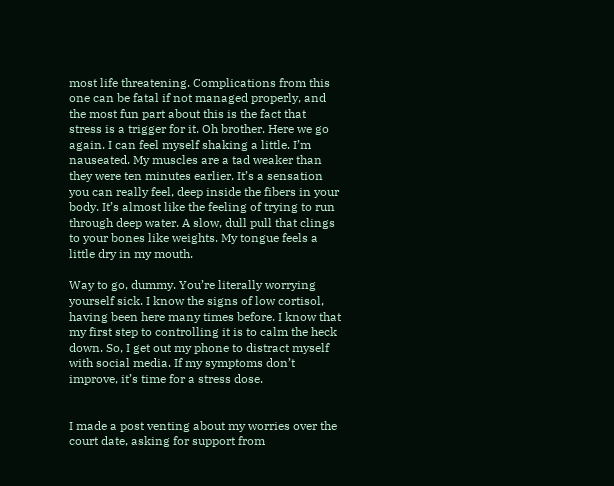most life threatening. Complications from this one can be fatal if not managed properly, and the most fun part about this is the fact that stress is a trigger for it. Oh brother. Here we go again. I can feel myself shaking a little. I’m nauseated. My muscles are a tad weaker than they were ten minutes earlier. It’s a sensation you can really feel, deep inside the fibers in your body. It’s almost like the feeling of trying to run through deep water. A slow, dull pull that clings to your bones like weights. My tongue feels a little dry in my mouth.

Way to go, dummy. You’re literally worrying yourself sick. I know the signs of low cortisol, having been here many times before. I know that my first step to controlling it is to calm the heck down. So, I get out my phone to distract myself with social media. If my symptoms don’t improve, it’s time for a stress dose.


I made a post venting about my worries over the court date, asking for support from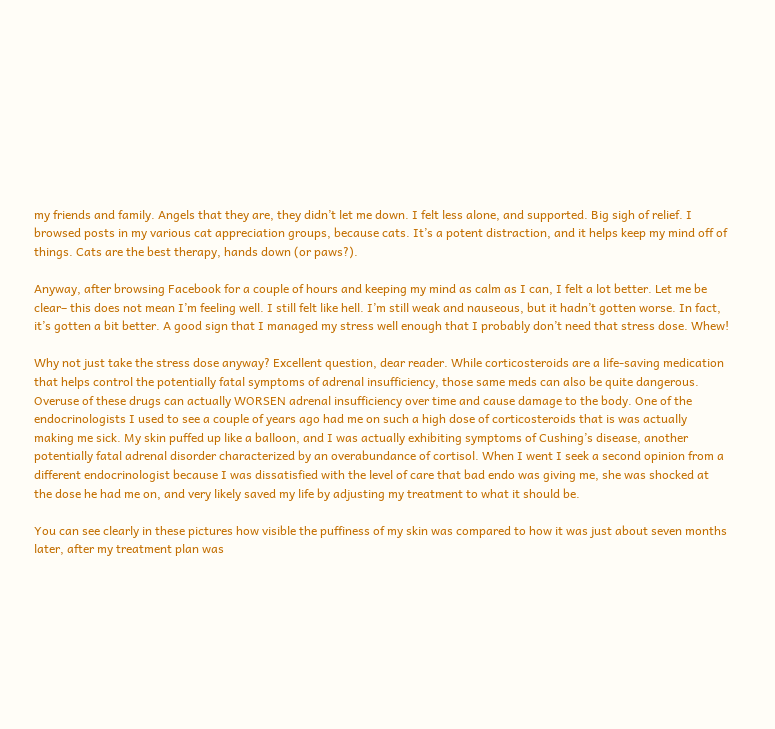my friends and family. Angels that they are, they didn’t let me down. I felt less alone, and supported. Big sigh of relief. I browsed posts in my various cat appreciation groups, because cats. It’s a potent distraction, and it helps keep my mind off of things. Cats are the best therapy, hands down (or paws?).

Anyway, after browsing Facebook for a couple of hours and keeping my mind as calm as I can, I felt a lot better. Let me be clear– this does not mean I’m feeling well. I still felt like hell. I’m still weak and nauseous, but it hadn’t gotten worse. In fact, it’s gotten a bit better. A good sign that I managed my stress well enough that I probably don’t need that stress dose. Whew!

Why not just take the stress dose anyway? Excellent question, dear reader. While corticosteroids are a life-saving medication that helps control the potentially fatal symptoms of adrenal insufficiency, those same meds can also be quite dangerous. Overuse of these drugs can actually WORSEN adrenal insufficiency over time and cause damage to the body. One of the endocrinologists I used to see a couple of years ago had me on such a high dose of corticosteroids that is was actually making me sick. My skin puffed up like a balloon, and I was actually exhibiting symptoms of Cushing’s disease, another potentially fatal adrenal disorder characterized by an overabundance of cortisol. When I went I seek a second opinion from a different endocrinologist because I was dissatisfied with the level of care that bad endo was giving me, she was shocked at the dose he had me on, and very likely saved my life by adjusting my treatment to what it should be.

You can see clearly in these pictures how visible the puffiness of my skin was compared to how it was just about seven months later, after my treatment plan was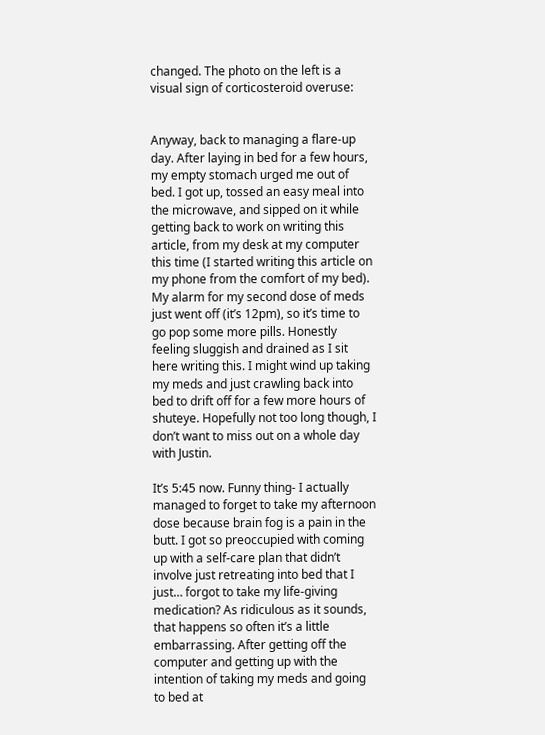changed. The photo on the left is a visual sign of corticosteroid overuse:


Anyway, back to managing a flare-up day. After laying in bed for a few hours, my empty stomach urged me out of bed. I got up, tossed an easy meal into the microwave, and sipped on it while getting back to work on writing this article, from my desk at my computer this time (I started writing this article on my phone from the comfort of my bed). My alarm for my second dose of meds just went off (it’s 12pm), so it’s time to go pop some more pills. Honestly feeling sluggish and drained as I sit here writing this. I might wind up taking my meds and just crawling back into bed to drift off for a few more hours of shuteye. Hopefully not too long though, I don’t want to miss out on a whole day with Justin.

It’s 5:45 now. Funny thing- I actually managed to forget to take my afternoon dose because brain fog is a pain in the butt. I got so preoccupied with coming up with a self-care plan that didn’t involve just retreating into bed that I just… forgot to take my life-giving medication? As ridiculous as it sounds, that happens so often it’s a little embarrassing. After getting off the computer and getting up with the intention of taking my meds and going to bed at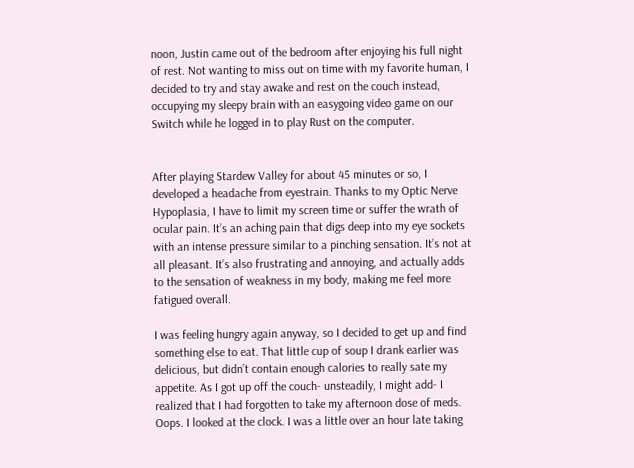noon, Justin came out of the bedroom after enjoying his full night of rest. Not wanting to miss out on time with my favorite human, I decided to try and stay awake and rest on the couch instead, occupying my sleepy brain with an easygoing video game on our Switch while he logged in to play Rust on the computer.


After playing Stardew Valley for about 45 minutes or so, I developed a headache from eyestrain. Thanks to my Optic Nerve Hypoplasia, I have to limit my screen time or suffer the wrath of ocular pain. It’s an aching pain that digs deep into my eye sockets with an intense pressure similar to a pinching sensation. It’s not at all pleasant. It’s also frustrating and annoying, and actually adds to the sensation of weakness in my body, making me feel more fatigued overall.

I was feeling hungry again anyway, so I decided to get up and find something else to eat. That little cup of soup I drank earlier was delicious, but didn’t contain enough calories to really sate my appetite. As I got up off the couch- unsteadily, I might add- I realized that I had forgotten to take my afternoon dose of meds. Oops. I looked at the clock. I was a little over an hour late taking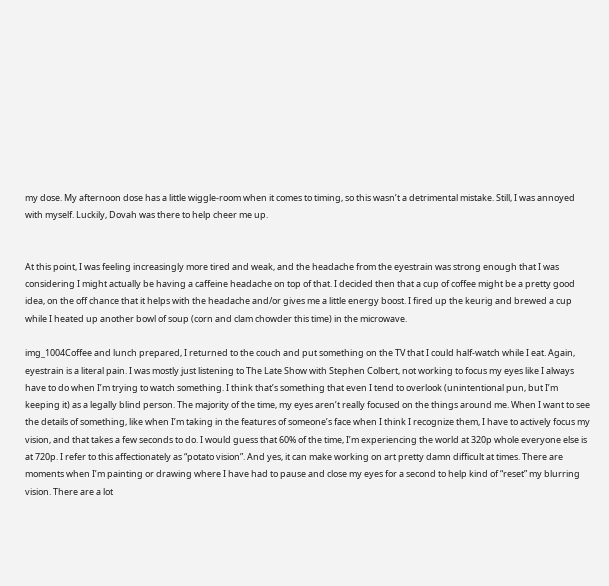my dose. My afternoon dose has a little wiggle-room when it comes to timing, so this wasn’t a detrimental mistake. Still, I was annoyed with myself. Luckily, Dovah was there to help cheer me up.


At this point, I was feeling increasingly more tired and weak, and the headache from the eyestrain was strong enough that I was considering I might actually be having a caffeine headache on top of that. I decided then that a cup of coffee might be a pretty good idea, on the off chance that it helps with the headache and/or gives me a little energy boost. I fired up the keurig and brewed a cup while I heated up another bowl of soup (corn and clam chowder this time) in the microwave.

img_1004Coffee and lunch prepared, I returned to the couch and put something on the TV that I could half-watch while I eat. Again, eyestrain is a literal pain. I was mostly just listening to The Late Show with Stephen Colbert, not working to focus my eyes like I always have to do when I’m trying to watch something. I think that’s something that even I tend to overlook (unintentional pun, but I’m keeping it) as a legally blind person. The majority of the time, my eyes aren’t really focused on the things around me. When I want to see the details of something, like when I’m taking in the features of someone’s face when I think I recognize them, I have to actively focus my vision, and that takes a few seconds to do. I would guess that 60% of the time, I’m experiencing the world at 320p whole everyone else is at 720p. I refer to this affectionately as “potato vision”. And yes, it can make working on art pretty damn difficult at times. There are moments when I’m painting or drawing where I have had to pause and close my eyes for a second to help kind of “reset” my blurring vision. There are a lot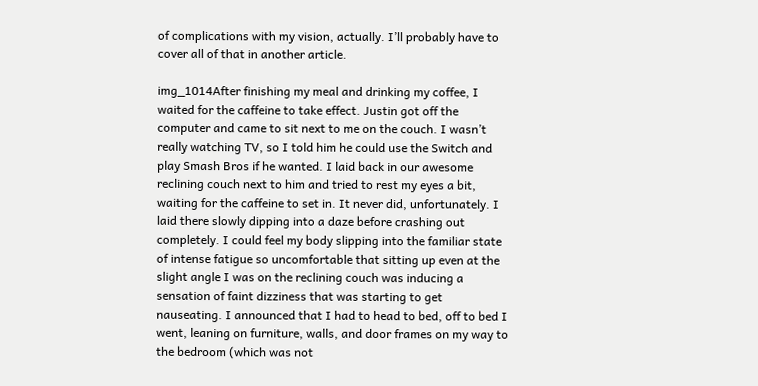of complications with my vision, actually. I’ll probably have to cover all of that in another article.

img_1014After finishing my meal and drinking my coffee, I waited for the caffeine to take effect. Justin got off the computer and came to sit next to me on the couch. I wasn’t really watching TV, so I told him he could use the Switch and play Smash Bros if he wanted. I laid back in our awesome reclining couch next to him and tried to rest my eyes a bit, waiting for the caffeine to set in. It never did, unfortunately. I laid there slowly dipping into a daze before crashing out completely. I could feel my body slipping into the familiar state of intense fatigue so uncomfortable that sitting up even at the slight angle I was on the reclining couch was inducing a sensation of faint dizziness that was starting to get nauseating. I announced that I had to head to bed, off to bed I went, leaning on furniture, walls, and door frames on my way to the bedroom (which was not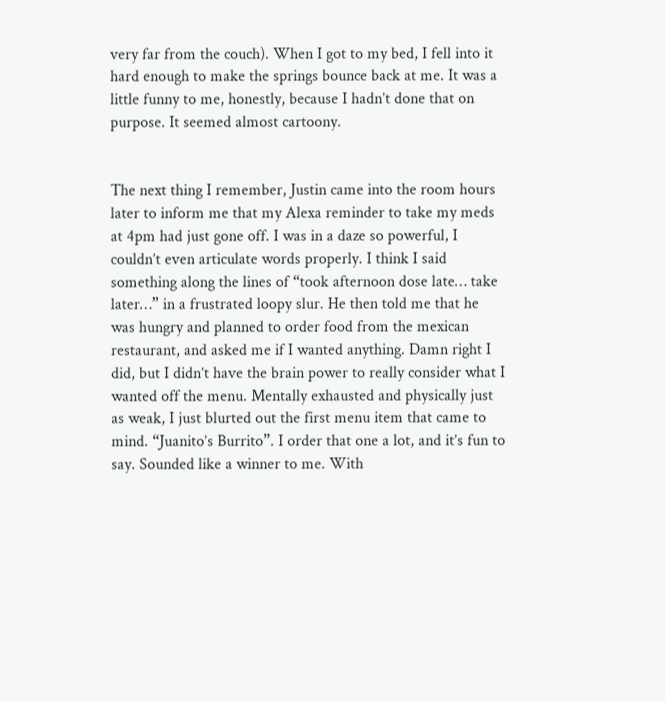very far from the couch). When I got to my bed, I fell into it hard enough to make the springs bounce back at me. It was a little funny to me, honestly, because I hadn’t done that on purpose. It seemed almost cartoony.


The next thing I remember, Justin came into the room hours later to inform me that my Alexa reminder to take my meds at 4pm had just gone off. I was in a daze so powerful, I couldn’t even articulate words properly. I think I said something along the lines of “took afternoon dose late… take later…” in a frustrated loopy slur. He then told me that he was hungry and planned to order food from the mexican restaurant, and asked me if I wanted anything. Damn right I did, but I didn’t have the brain power to really consider what I wanted off the menu. Mentally exhausted and physically just as weak, I just blurted out the first menu item that came to mind. “Juanito’s Burrito”. I order that one a lot, and it’s fun to say. Sounded like a winner to me. With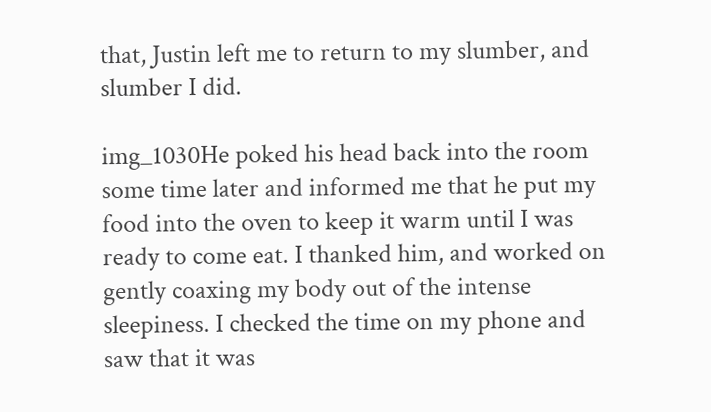that, Justin left me to return to my slumber, and slumber I did.

img_1030He poked his head back into the room some time later and informed me that he put my food into the oven to keep it warm until I was ready to come eat. I thanked him, and worked on gently coaxing my body out of the intense sleepiness. I checked the time on my phone and saw that it was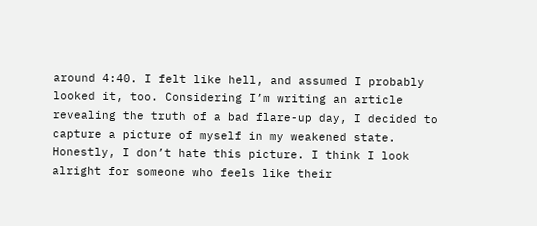around 4:40. I felt like hell, and assumed I probably looked it, too. Considering I’m writing an article revealing the truth of a bad flare-up day, I decided to capture a picture of myself in my weakened state. Honestly, I don’t hate this picture. I think I look alright for someone who feels like their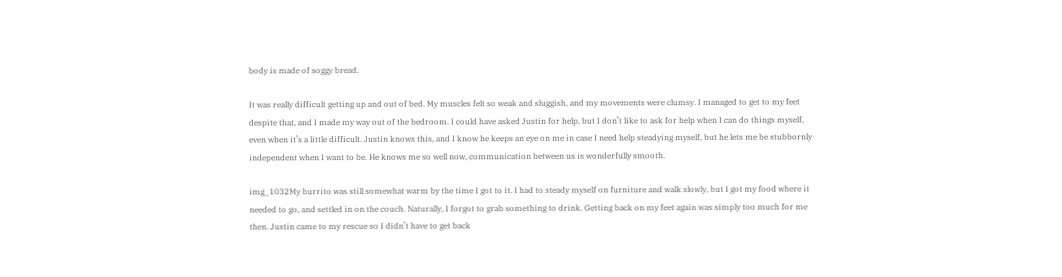body is made of soggy bread.

It was really difficult getting up and out of bed. My muscles felt so weak and sluggish, and my movements were clumsy. I managed to get to my feet despite that, and I made my way out of the bedroom. I could have asked Justin for help, but I don’t like to ask for help when I can do things myself, even when it’s a little difficult. Justin knows this, and I know he keeps an eye on me in case I need help steadying myself, but he lets me be stubbornly independent when I want to be. He knows me so well now, communication between us is wonderfully smooth.

img_1032My burrito was still somewhat warm by the time I got to it. I had to steady myself on furniture and walk slowly, but I got my food where it needed to go, and settled in on the couch. Naturally, I forgot to grab something to drink. Getting back on my feet again was simply too much for me then. Justin came to my rescue so I didn’t have to get back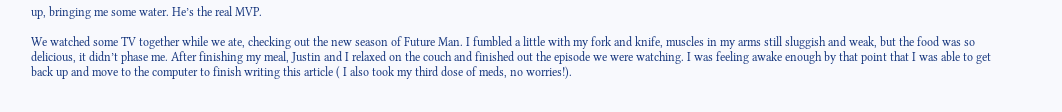up, bringing me some water. He’s the real MVP.

We watched some TV together while we ate, checking out the new season of Future Man. I fumbled a little with my fork and knife, muscles in my arms still sluggish and weak, but the food was so delicious, it didn’t phase me. After finishing my meal, Justin and I relaxed on the couch and finished out the episode we were watching. I was feeling awake enough by that point that I was able to get back up and move to the computer to finish writing this article ( I also took my third dose of meds, no worries!).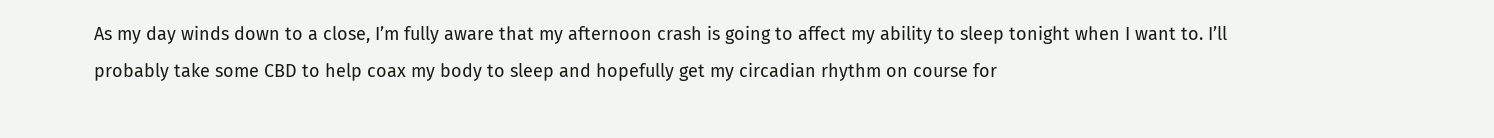As my day winds down to a close, I’m fully aware that my afternoon crash is going to affect my ability to sleep tonight when I want to. I’ll probably take some CBD to help coax my body to sleep and hopefully get my circadian rhythm on course for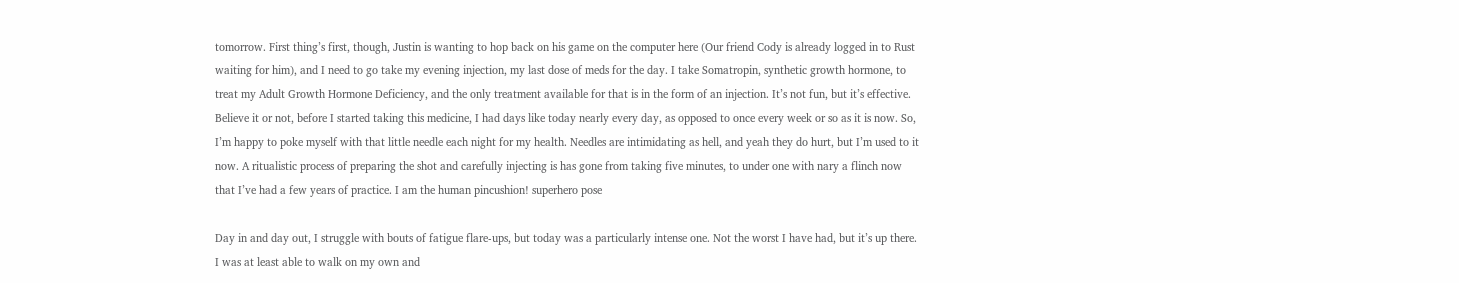tomorrow. First thing’s first, though, Justin is wanting to hop back on his game on the computer here (Our friend Cody is already logged in to Rust waiting for him), and I need to go take my evening injection, my last dose of meds for the day. I take Somatropin, synthetic growth hormone, to treat my Adult Growth Hormone Deficiency, and the only treatment available for that is in the form of an injection. It’s not fun, but it’s effective. Believe it or not, before I started taking this medicine, I had days like today nearly every day, as opposed to once every week or so as it is now. So, I’m happy to poke myself with that little needle each night for my health. Needles are intimidating as hell, and yeah they do hurt, but I’m used to it now. A ritualistic process of preparing the shot and carefully injecting is has gone from taking five minutes, to under one with nary a flinch now that I’ve had a few years of practice. I am the human pincushion! superhero pose

Day in and day out, I struggle with bouts of fatigue flare-ups, but today was a particularly intense one. Not the worst I have had, but it’s up there. I was at least able to walk on my own and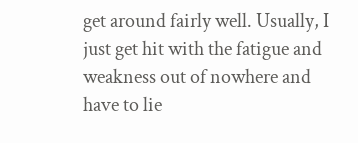get around fairly well. Usually, I just get hit with the fatigue and weakness out of nowhere and have to lie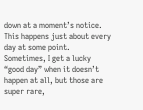down at a moment’s notice. This happens just about every day at some point. Sometimes, I get a lucky “good day” when it doesn’t happen at all, but those are super rare,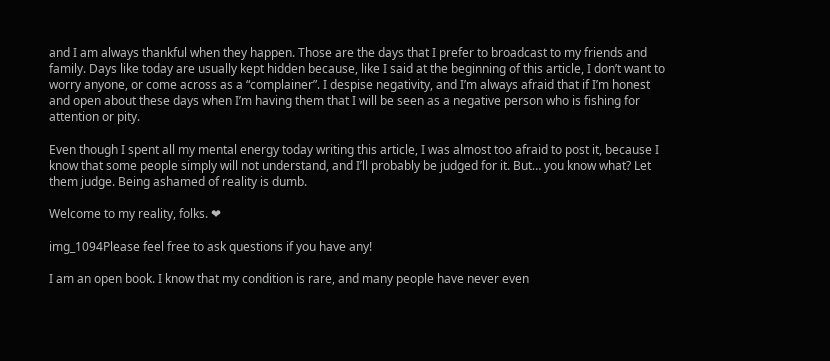and I am always thankful when they happen. Those are the days that I prefer to broadcast to my friends and family. Days like today are usually kept hidden because, like I said at the beginning of this article, I don’t want to worry anyone, or come across as a “complainer”. I despise negativity, and I’m always afraid that if I’m honest and open about these days when I’m having them that I will be seen as a negative person who is fishing for attention or pity.

Even though I spent all my mental energy today writing this article, I was almost too afraid to post it, because I know that some people simply will not understand, and I’ll probably be judged for it. But… you know what? Let them judge. Being ashamed of reality is dumb.

Welcome to my reality, folks. ❤

img_1094Please feel free to ask questions if you have any!

I am an open book. I know that my condition is rare, and many people have never even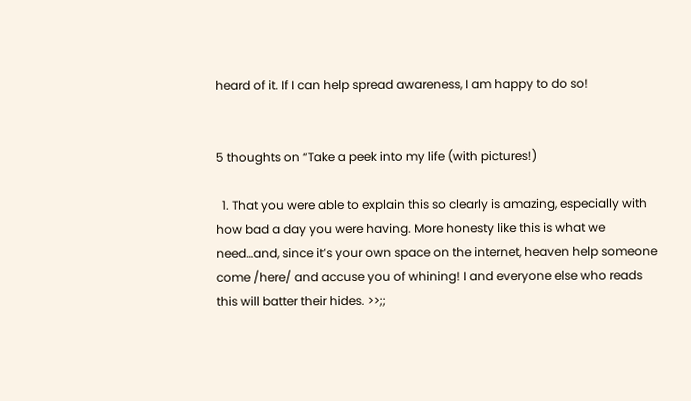heard of it. If I can help spread awareness, I am happy to do so!


5 thoughts on “Take a peek into my life (with pictures!)

  1. That you were able to explain this so clearly is amazing, especially with how bad a day you were having. More honesty like this is what we need…and, since it’s your own space on the internet, heaven help someone come /here/ and accuse you of whining! I and everyone else who reads this will batter their hides. >>;;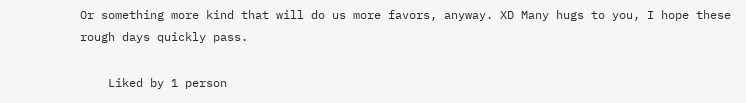Or something more kind that will do us more favors, anyway. XD Many hugs to you, I hope these rough days quickly pass.

    Liked by 1 person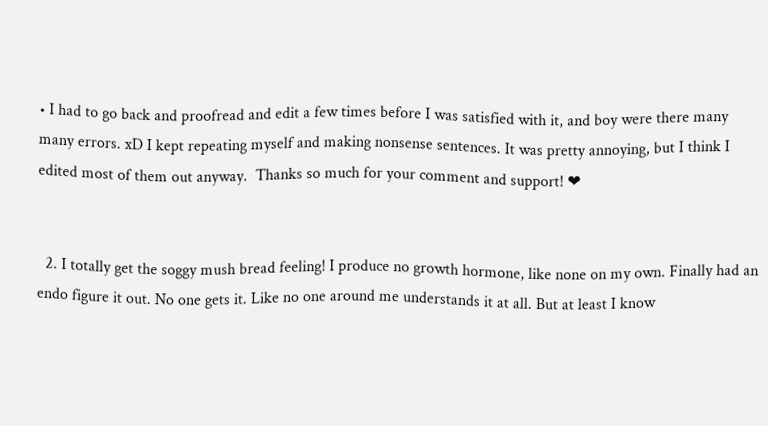• I had to go back and proofread and edit a few times before I was satisfied with it, and boy were there many many errors. xD I kept repeating myself and making nonsense sentences. It was pretty annoying, but I think I edited most of them out anyway.  Thanks so much for your comment and support! ❤


  2. I totally get the soggy mush bread feeling! I produce no growth hormone, like none on my own. Finally had an endo figure it out. No one gets it. Like no one around me understands it at all. But at least I know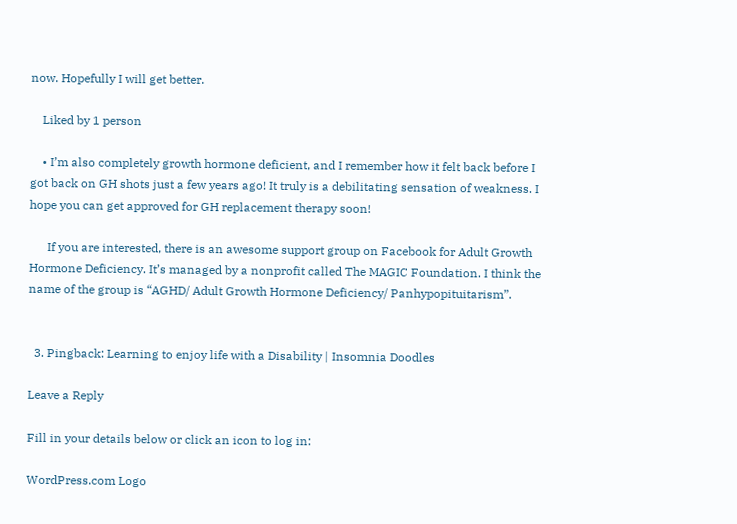now. Hopefully I will get better.

    Liked by 1 person

    • I’m also completely growth hormone deficient, and I remember how it felt back before I got back on GH shots just a few years ago! It truly is a debilitating sensation of weakness. I hope you can get approved for GH replacement therapy soon!

      If you are interested, there is an awesome support group on Facebook for Adult Growth Hormone Deficiency. It’s managed by a nonprofit called The MAGIC Foundation. I think the name of the group is “AGHD/ Adult Growth Hormone Deficiency/ Panhypopituitarism”.


  3. Pingback: Learning to enjoy life with a Disability | Insomnia Doodles

Leave a Reply

Fill in your details below or click an icon to log in:

WordPress.com Logo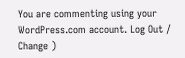You are commenting using your WordPress.com account. Log Out /  Change )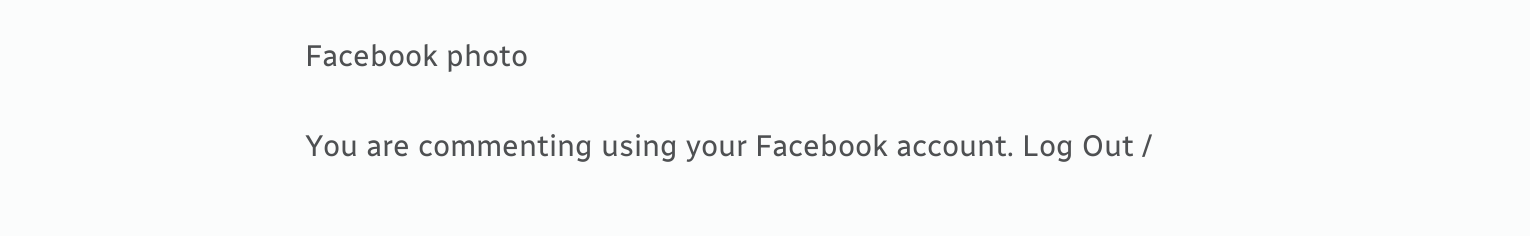Facebook photo

You are commenting using your Facebook account. Log Out /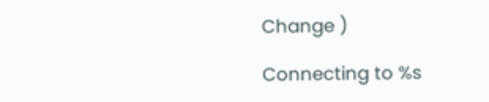Change )

Connecting to %s